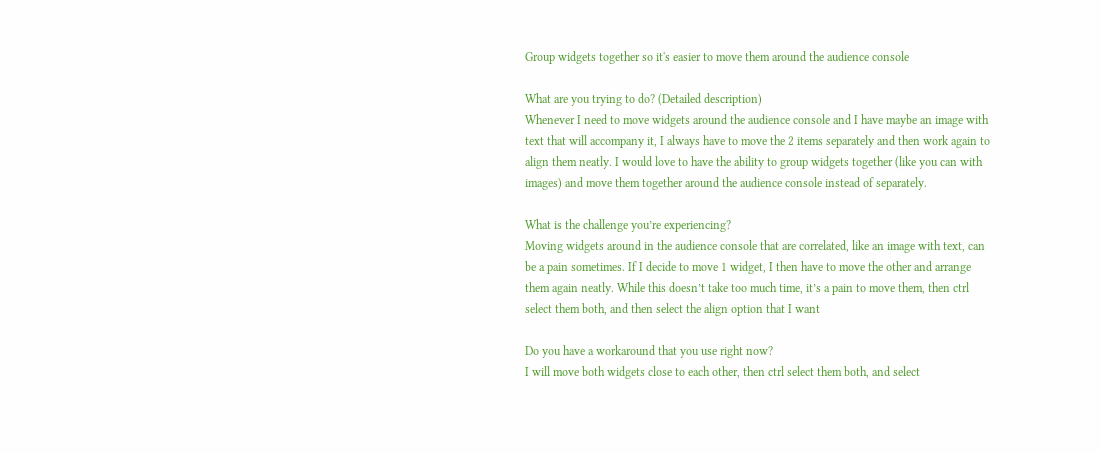Group widgets together so it's easier to move them around the audience console

What are you trying to do? (Detailed description)
Whenever I need to move widgets around the audience console and I have maybe an image with text that will accompany it, I always have to move the 2 items separately and then work again to align them neatly. I would love to have the ability to group widgets together (like you can with images) and move them together around the audience console instead of separately.

What is the challenge you’re experiencing?
Moving widgets around in the audience console that are correlated, like an image with text, can be a pain sometimes. If I decide to move 1 widget, I then have to move the other and arrange them again neatly. While this doesn’t take too much time, it’s a pain to move them, then ctrl select them both, and then select the align option that I want

Do you have a workaround that you use right now?
I will move both widgets close to each other, then ctrl select them both, and select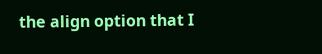the align option that I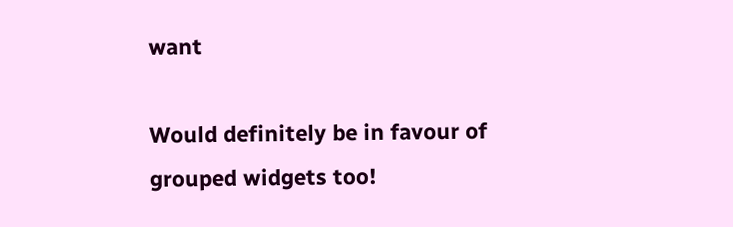want

Would definitely be in favour of grouped widgets too!